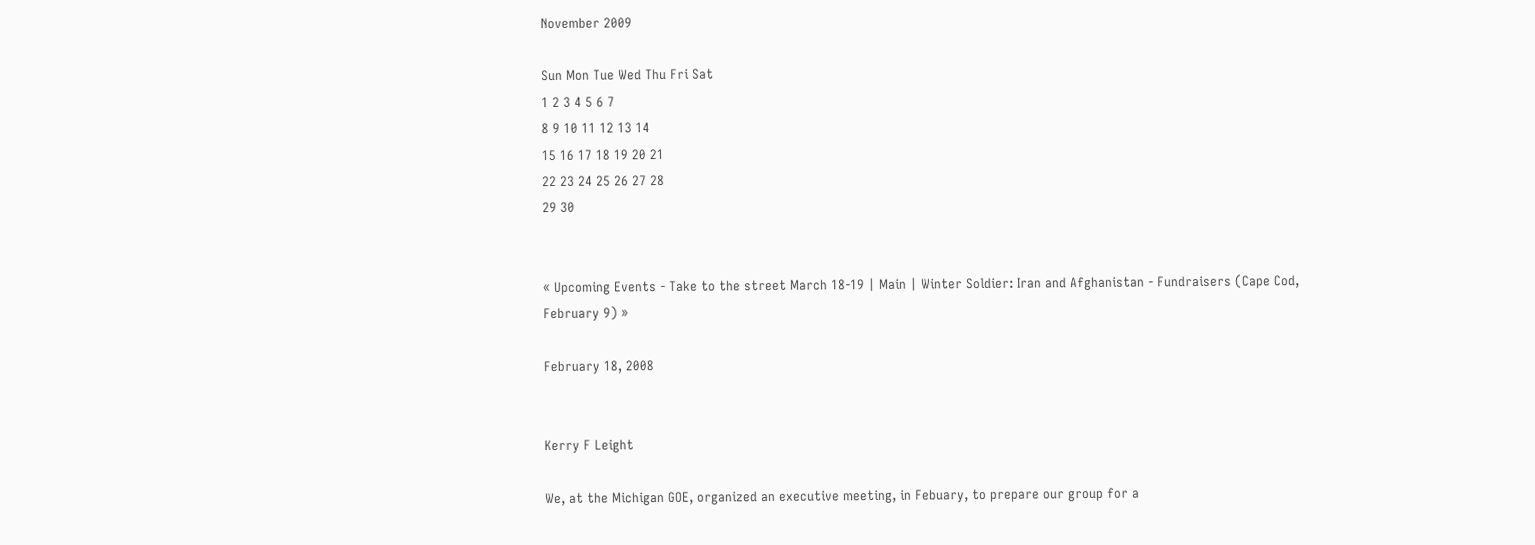November 2009

Sun Mon Tue Wed Thu Fri Sat
1 2 3 4 5 6 7
8 9 10 11 12 13 14
15 16 17 18 19 20 21
22 23 24 25 26 27 28
29 30


« Upcoming Events - Take to the street March 18-19 | Main | Winter Soldier: Iran and Afghanistan - Fundraisers (Cape Cod, February 9) »

February 18, 2008


Kerry F Leight

We, at the Michigan GOE, organized an executive meeting, in Febuary, to prepare our group for a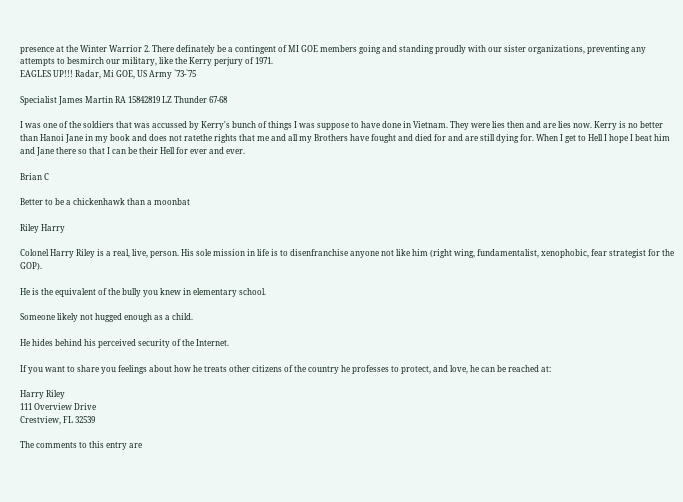presence at the Winter Warrior 2. There definately be a contingent of MI GOE members going and standing proudly with our sister organizations, preventing any attempts to besmirch our military, like the Kerry perjury of 1971.
EAGLES UP!!! Radar, Mi GOE, US Army `73-`75

Specialist James Martin RA 15842819 LZ Thunder 67-68

I was one of the soldiers that was accussed by Kerry's bunch of things I was suppose to have done in Vietnam. They were lies then and are lies now. Kerry is no better than Hanoi Jane in my book and does not ratethe rights that me and all my Brothers have fought and died for and are still dying for. When I get to Hell I hope I beat him and Jane there so that I can be their Hell for ever and ever.

Brian C

Better to be a chickenhawk than a moonbat

Riley Harry

Colonel Harry Riley is a real, live, person. His sole mission in life is to disenfranchise anyone not like him (right wing, fundamentalist, xenophobic, fear strategist for the GOP).

He is the equivalent of the bully you knew in elementary school.

Someone likely not hugged enough as a child.

He hides behind his perceived security of the Internet.

If you want to share you feelings about how he treats other citizens of the country he professes to protect, and love, he can be reached at:

Harry Riley
111 Overview Drive
Crestview, FL 32539

The comments to this entry are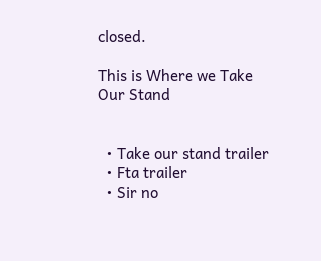closed.

This is Where we Take Our Stand


  • Take our stand trailer
  • Fta trailer
  • Sir no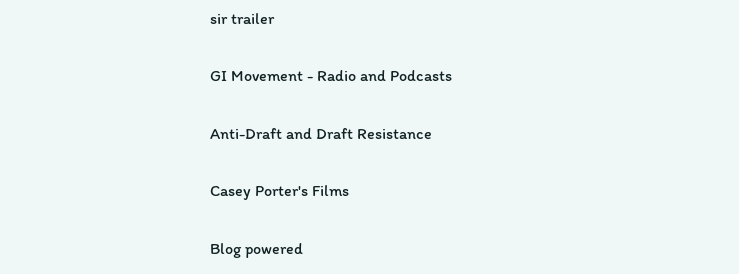sir trailer

GI Movement - Radio and Podcasts

Anti-Draft and Draft Resistance

Casey Porter's Films

Blog powered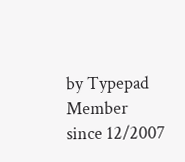by Typepad
Member since 12/2007